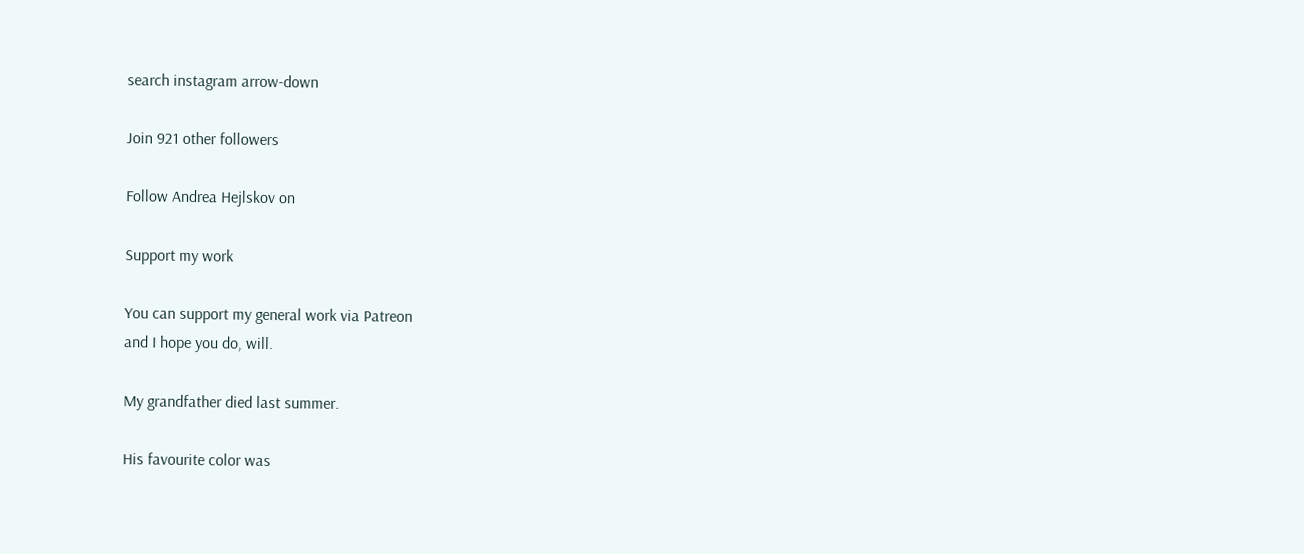search instagram arrow-down

Join 921 other followers

Follow Andrea Hejlskov on

Support my work

You can support my general work via Patreon
and I hope you do, will.

My grandfather died last summer.

His favourite color was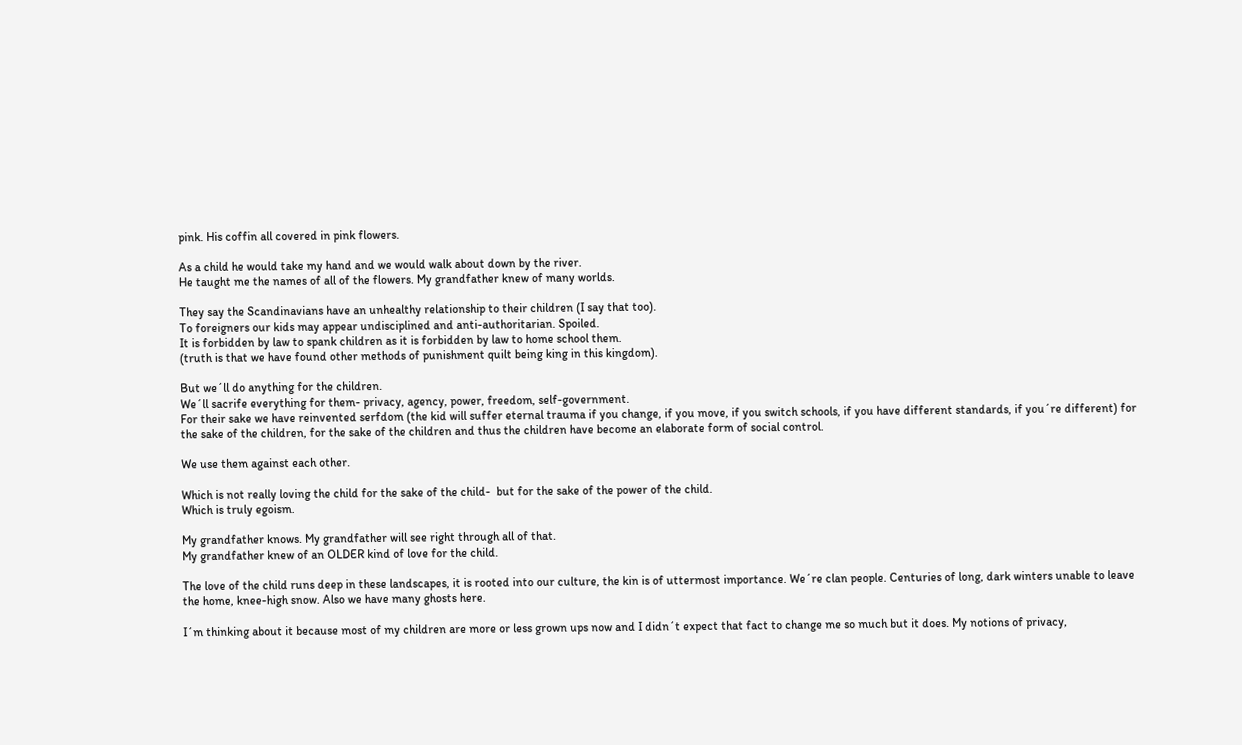pink. His coffin all covered in pink flowers.

As a child he would take my hand and we would walk about down by the river.
He taught me the names of all of the flowers. My grandfather knew of many worlds.

They say the Scandinavians have an unhealthy relationship to their children (I say that too).
To foreigners our kids may appear undisciplined and anti-authoritarian. Spoiled.
It is forbidden by law to spank children as it is forbidden by law to home school them.
(truth is that we have found other methods of punishment quilt being king in this kingdom).

But we´ll do anything for the children.
We´ll sacrife everything for them- privacy, agency, power, freedom, self-government.
For their sake we have reinvented serfdom (the kid will suffer eternal trauma if you change, if you move, if you switch schools, if you have different standards, if you´re different) for the sake of the children, for the sake of the children and thus the children have become an elaborate form of social control.

We use them against each other.

Which is not really loving the child for the sake of the child-  but for the sake of the power of the child.
Which is truly egoism.

My grandfather knows. My grandfather will see right through all of that.
My grandfather knew of an OLDER kind of love for the child.

The love of the child runs deep in these landscapes, it is rooted into our culture, the kin is of uttermost importance. We´re clan people. Centuries of long, dark winters unable to leave the home, knee-high snow. Also we have many ghosts here.

I´m thinking about it because most of my children are more or less grown ups now and I didn´t expect that fact to change me so much but it does. My notions of privacy,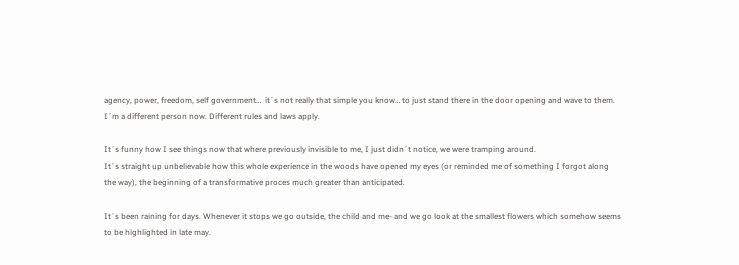agency, power, freedom, self government…  it´s not really that simple you know… to just stand there in the door opening and wave to them.
I´m a different person now. Different rules and laws apply.

It´s funny how I see things now that where previously invisible to me, I just didn´t notice, we were tramping around.
It´s straight up unbelievable how this whole experience in the woods have opened my eyes (or reminded me of something I forgot along the way), the beginning of a transformative proces much greater than anticipated.

It´s been raining for days. Whenever it stops we go outside, the child and me- and we go look at the smallest flowers which somehow seems to be highlighted in late may.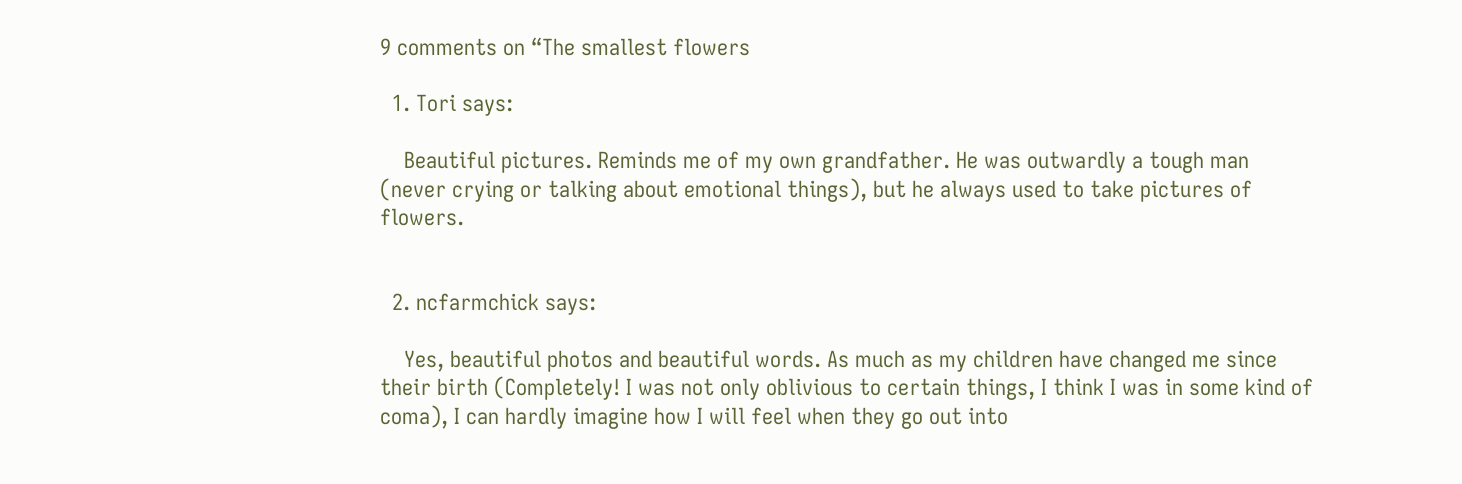9 comments on “The smallest flowers

  1. Tori says:

    Beautiful pictures. Reminds me of my own grandfather. He was outwardly a tough man (never crying or talking about emotional things), but he always used to take pictures of flowers.


  2. ncfarmchick says:

    Yes, beautiful photos and beautiful words. As much as my children have changed me since their birth (Completely! I was not only oblivious to certain things, I think I was in some kind of coma), I can hardly imagine how I will feel when they go out into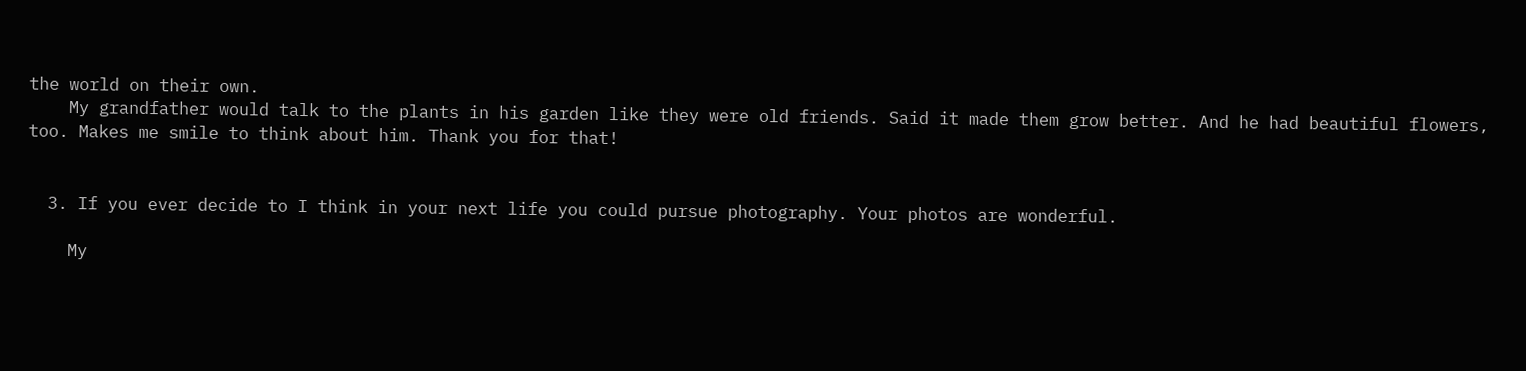the world on their own.
    My grandfather would talk to the plants in his garden like they were old friends. Said it made them grow better. And he had beautiful flowers, too. Makes me smile to think about him. Thank you for that!


  3. If you ever decide to I think in your next life you could pursue photography. Your photos are wonderful.

    My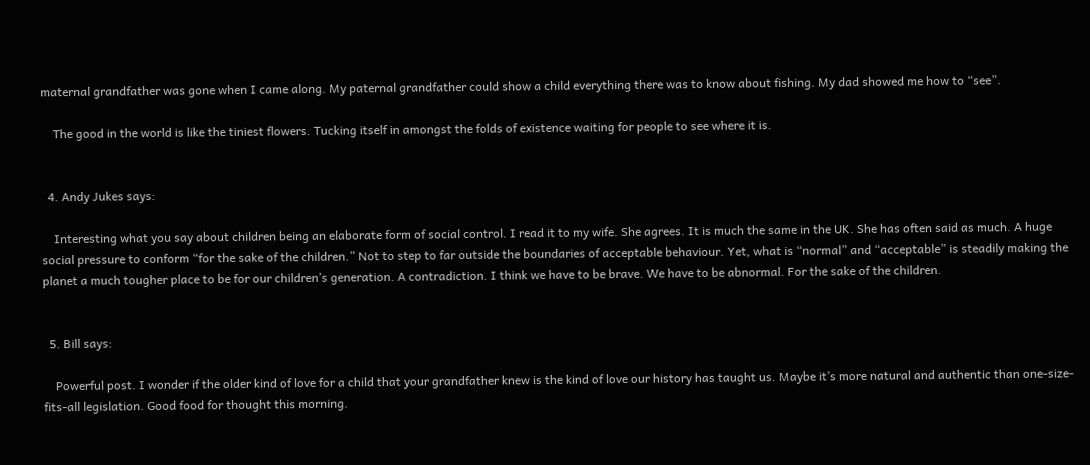maternal grandfather was gone when I came along. My paternal grandfather could show a child everything there was to know about fishing. My dad showed me how to “see”.

    The good in the world is like the tiniest flowers. Tucking itself in amongst the folds of existence waiting for people to see where it is.


  4. Andy Jukes says:

    Interesting what you say about children being an elaborate form of social control. I read it to my wife. She agrees. It is much the same in the UK. She has often said as much. A huge social pressure to conform “for the sake of the children.” Not to step to far outside the boundaries of acceptable behaviour. Yet, what is “normal” and “acceptable” is steadily making the planet a much tougher place to be for our children’s generation. A contradiction. I think we have to be brave. We have to be abnormal. For the sake of the children.


  5. Bill says:

    Powerful post. I wonder if the older kind of love for a child that your grandfather knew is the kind of love our history has taught us. Maybe it’s more natural and authentic than one-size-fits-all legislation. Good food for thought this morning.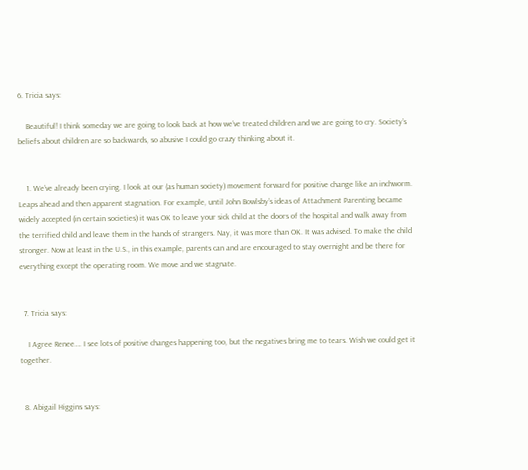6. Tricia says:

    Beautiful! I think someday we are going to look back at how we’ve treated children and we are going to cry. Society’s beliefs about children are so backwards, so abusive I could go crazy thinking about it.


    1. We’ve already been crying. I look at our (as human society) movement forward for positive change like an inchworm. Leaps ahead and then apparent stagnation. For example, until John Bowlsby’s ideas of Attachment Parenting became widely accepted (in certain societies) it was OK to leave your sick child at the doors of the hospital and walk away from the terrified child and leave them in the hands of strangers. Nay, it was more than OK. It was advised. To make the child stronger. Now at least in the U.S., in this example, parents can and are encouraged to stay overnight and be there for everything except the operating room. We move and we stagnate.


  7. Tricia says:

    I Agree Renee…. I see lots of positive changes happening too, but the negatives bring me to tears. Wish we could get it together.


  8. Abigail Higgins says: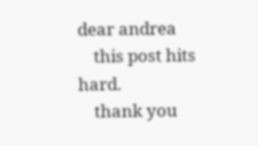dear andrea
    this post hits hard.
    thank you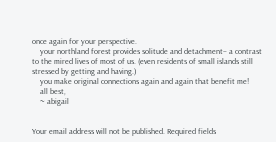once again for your perspective.
    your northland forest provides solitude and detachment– a contrast to the mired lives of most of us. (even residents of small islands still stressed by getting and having.)
    you make original connections again and again that benefit me!
    all best,
    ~ abigail


Your email address will not be published. Required fields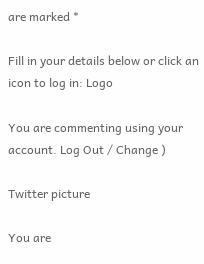are marked *

Fill in your details below or click an icon to log in: Logo

You are commenting using your account. Log Out / Change )

Twitter picture

You are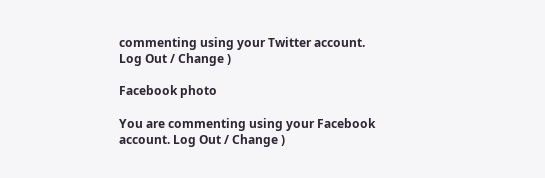commenting using your Twitter account. Log Out / Change )

Facebook photo

You are commenting using your Facebook account. Log Out / Change )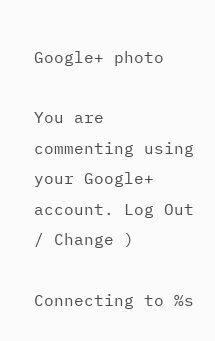Google+ photo

You are commenting using your Google+ account. Log Out / Change )

Connecting to %s